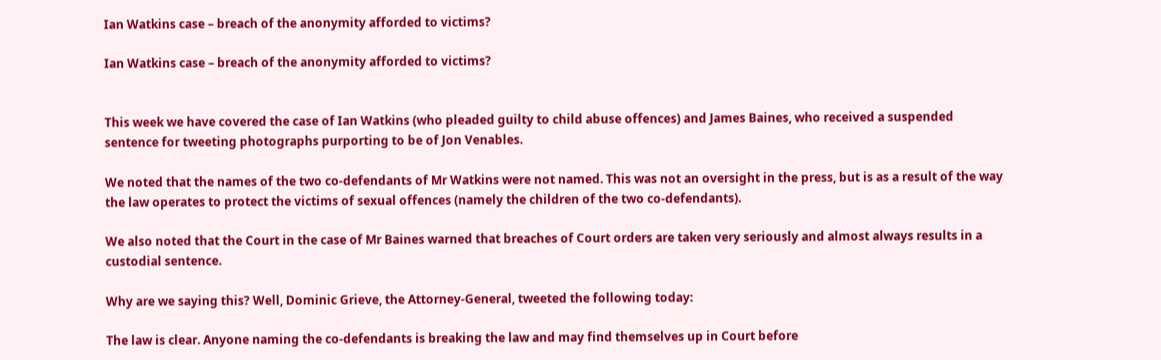Ian Watkins case – breach of the anonymity afforded to victims?

Ian Watkins case – breach of the anonymity afforded to victims?


This week we have covered the case of Ian Watkins (who pleaded guilty to child abuse offences) and James Baines, who received a suspended sentence for tweeting photographs purporting to be of Jon Venables.

We noted that the names of the two co-defendants of Mr Watkins were not named. This was not an oversight in the press, but is as a result of the way the law operates to protect the victims of sexual offences (namely the children of the two co-defendants).

We also noted that the Court in the case of Mr Baines warned that breaches of Court orders are taken very seriously and almost always results in a custodial sentence.

Why are we saying this? Well, Dominic Grieve, the Attorney-General, tweeted the following today:

The law is clear. Anyone naming the co-defendants is breaking the law and may find themselves up in Court before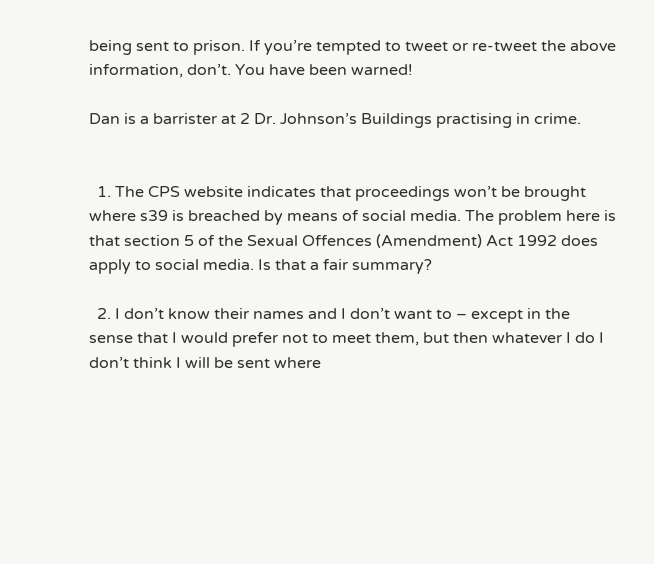being sent to prison. If you’re tempted to tweet or re-tweet the above information, don’t. You have been warned!

Dan is a barrister at 2 Dr. Johnson’s Buildings practising in crime.


  1. The CPS website indicates that proceedings won’t be brought where s39 is breached by means of social media. The problem here is that section 5 of the Sexual Offences (Amendment) Act 1992 does apply to social media. Is that a fair summary?

  2. I don’t know their names and I don’t want to – except in the sense that I would prefer not to meet them, but then whatever I do I don’t think I will be sent where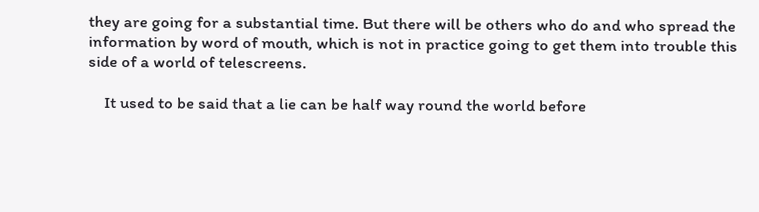they are going for a substantial time. But there will be others who do and who spread the information by word of mouth, which is not in practice going to get them into trouble this side of a world of telescreens.

    It used to be said that a lie can be half way round the world before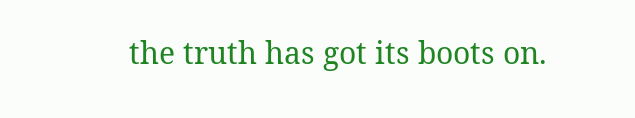the truth has got its boots on.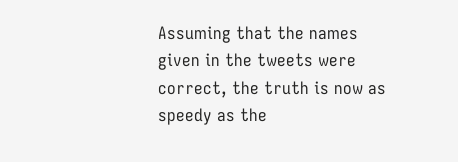Assuming that the names given in the tweets were correct, the truth is now as speedy as the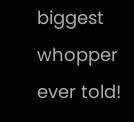biggest whopper ever told!